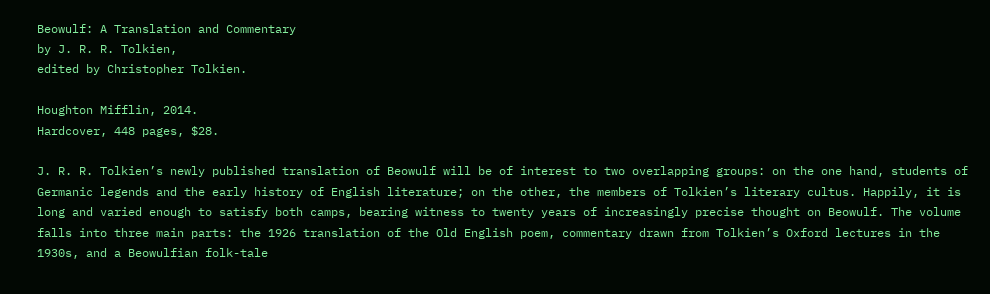Beowulf: A Translation and Commentary
by J. R. R. Tolkien,
edited by Christopher Tolkien.

Houghton Mifflin, 2014.
Hardcover, 448 pages, $28.

J. R. R. Tolkien’s newly published translation of Beowulf will be of interest to two overlapping groups: on the one hand, students of Germanic legends and the early history of English literature; on the other, the members of Tolkien’s literary cultus. Happily, it is long and varied enough to satisfy both camps, bearing witness to twenty years of increasingly precise thought on Beowulf. The volume falls into three main parts: the 1926 translation of the Old English poem, commentary drawn from Tolkien’s Oxford lectures in the 1930s, and a Beowulfian folk-tale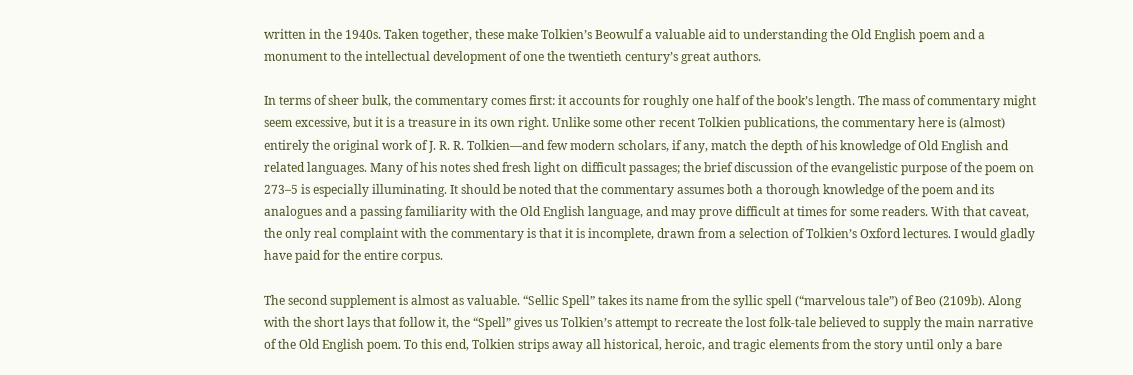written in the 1940s. Taken together, these make Tolkien’s Beowulf a valuable aid to understanding the Old English poem and a monument to the intellectual development of one the twentieth century’s great authors.

In terms of sheer bulk, the commentary comes first: it accounts for roughly one half of the book’s length. The mass of commentary might seem excessive, but it is a treasure in its own right. Unlike some other recent Tolkien publications, the commentary here is (almost) entirely the original work of J. R. R. Tolkien—and few modern scholars, if any, match the depth of his knowledge of Old English and related languages. Many of his notes shed fresh light on difficult passages; the brief discussion of the evangelistic purpose of the poem on 273–5 is especially illuminating. It should be noted that the commentary assumes both a thorough knowledge of the poem and its analogues and a passing familiarity with the Old English language, and may prove difficult at times for some readers. With that caveat, the only real complaint with the commentary is that it is incomplete, drawn from a selection of Tolkien’s Oxford lectures. I would gladly have paid for the entire corpus.

The second supplement is almost as valuable. “Sellic Spell” takes its name from the syllic spell (“marvelous tale”) of Beo (2109b). Along with the short lays that follow it, the “Spell” gives us Tolkien’s attempt to recreate the lost folk-tale believed to supply the main narrative of the Old English poem. To this end, Tolkien strips away all historical, heroic, and tragic elements from the story until only a bare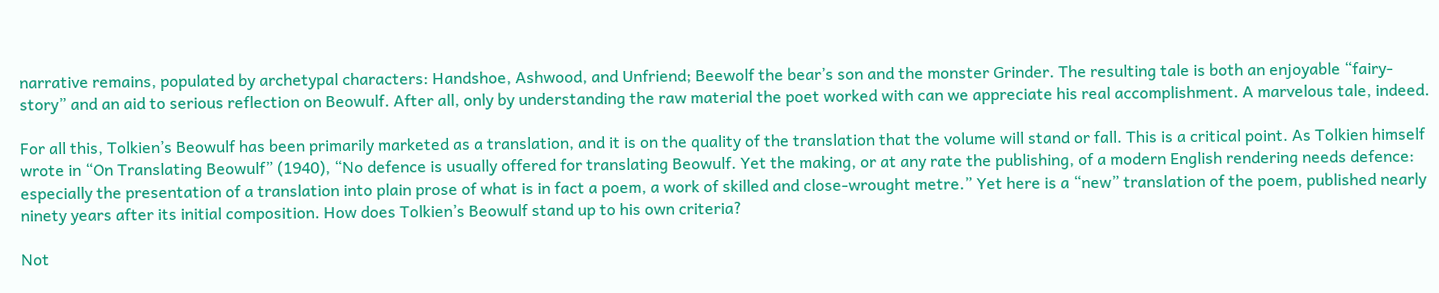narrative remains, populated by archetypal characters: Handshoe, Ashwood, and Unfriend; Beewolf the bear’s son and the monster Grinder. The resulting tale is both an enjoyable “fairy-story” and an aid to serious reflection on Beowulf. After all, only by understanding the raw material the poet worked with can we appreciate his real accomplishment. A marvelous tale, indeed.

For all this, Tolkien’s Beowulf has been primarily marketed as a translation, and it is on the quality of the translation that the volume will stand or fall. This is a critical point. As Tolkien himself wrote in “On Translating Beowulf” (1940), “No defence is usually offered for translating Beowulf. Yet the making, or at any rate the publishing, of a modern English rendering needs defence: especially the presentation of a translation into plain prose of what is in fact a poem, a work of skilled and close-wrought metre.” Yet here is a “new” translation of the poem, published nearly ninety years after its initial composition. How does Tolkien’s Beowulf stand up to his own criteria?

Not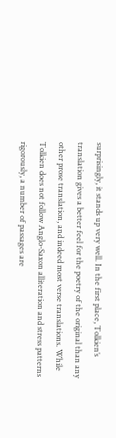surprisingly, it stands up very well. In the first place, Tolkien’s translation gives a better feel for the poetry of the original than any other prose translation, and indeed most verse translations. While Tolkien does not follow Anglo-Saxon alliteration and stress patterns rigorously, a number of passages are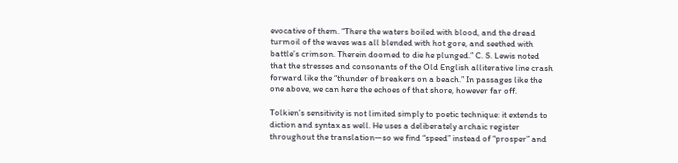evocative of them. “There the waters boiled with blood, and the dread turmoil of the waves was all blended with hot gore, and seethed with battle’s crimson. Therein doomed to die he plunged.” C. S. Lewis noted that the stresses and consonants of the Old English alliterative line crash forward like the “thunder of breakers on a beach.” In passages like the one above, we can here the echoes of that shore, however far off.

Tolkien’s sensitivity is not limited simply to poetic technique: it extends to diction and syntax as well. He uses a deliberately archaic register throughout the translation—so we find “speed” instead of “prosper” and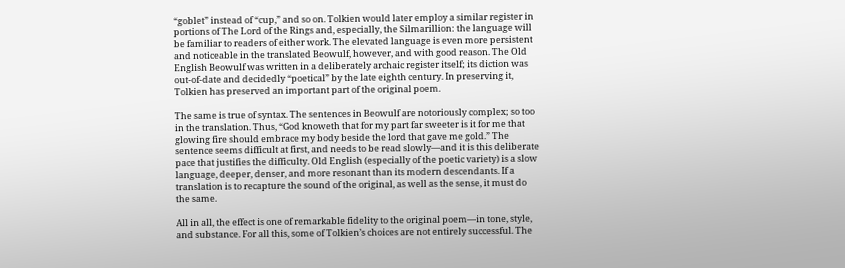“goblet” instead of “cup,” and so on. Tolkien would later employ a similar register in portions of The Lord of the Rings and, especially, the Silmarillion: the language will be familiar to readers of either work. The elevated language is even more persistent and noticeable in the translated Beowulf, however, and with good reason. The Old English Beowulf was written in a deliberately archaic register itself; its diction was out-of-date and decidedly “poetical” by the late eighth century. In preserving it, Tolkien has preserved an important part of the original poem.

The same is true of syntax. The sentences in Beowulf are notoriously complex; so too in the translation. Thus, “God knoweth that for my part far sweeter is it for me that glowing fire should embrace my body beside the lord that gave me gold.” The sentence seems difficult at first, and needs to be read slowly—and it is this deliberate pace that justifies the difficulty. Old English (especially of the poetic variety) is a slow language, deeper, denser, and more resonant than its modern descendants. If a translation is to recapture the sound of the original, as well as the sense, it must do the same.

All in all, the effect is one of remarkable fidelity to the original poem—in tone, style, and substance. For all this, some of Tolkien’s choices are not entirely successful. The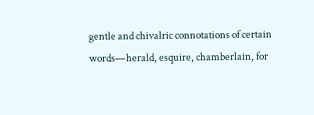gentle and chivalric connotations of certain words—herald, esquire, chamberlain, for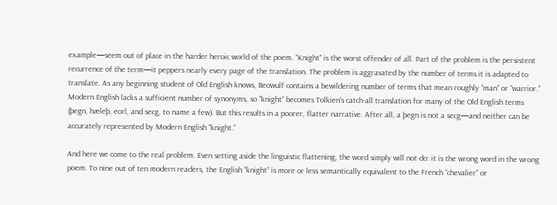example—seem out of place in the harder heroic world of the poem. “Knight” is the worst offender of all. Part of the problem is the persistent recurrence of the term—it peppers nearly every page of the translation. The problem is aggravated by the number of terms it is adapted to translate. As any beginning student of Old English knows, Beowulf contains a bewildering number of terms that mean roughly “man” or “warrior.” Modern English lacks a sufficient number of synonyms, so “knight” becomes Tolkien’s catch-all translation for many of the Old English terms (þegn, hæleþ, eorl, and secg, to name a few). But this results in a poorer, flatter narrative. After all, a þegn is not a secg—and neither can be accurately represented by Modern English “knight.”

And here we come to the real problem. Even setting aside the linguistic flattening, the word simply will not do: it is the wrong word in the wrong poem. To nine out of ten modern readers, the English “knight” is more or less semantically equivalent to the French “chevalier” or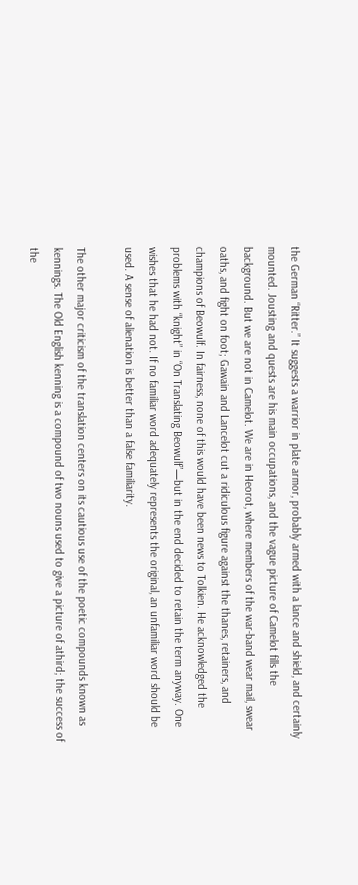the German “Ritter.” It suggests a warrior in plate armor, probably armed with a lance and shield, and certainly mounted. Jousting and quests are his main occupations, and the vague picture of Camelot fills the background. But we are not in Camelot. We are in Heorot, where members of the war-band wear mail, swear oaths, and fight on foot; Gawain and Lancelot cut a ridiculous figure against the thanes, retainers, and champions of Beowulf. In fairness, none of this would have been news to Tolkien. He acknowledged the problems with “knight” in “On Translating Beowulf”—but in the end decided to retain the term anyway. One wishes that he had not. If no familiar word adequately represents the original, an unfamiliar word should be used. A sense of alienation is better than a false familiarity.

The other major criticism of the translation centers on its cautious use of the poetic compounds known as kennings. The Old English kenning is a compound of two nouns used to give a picture of athird; the success of the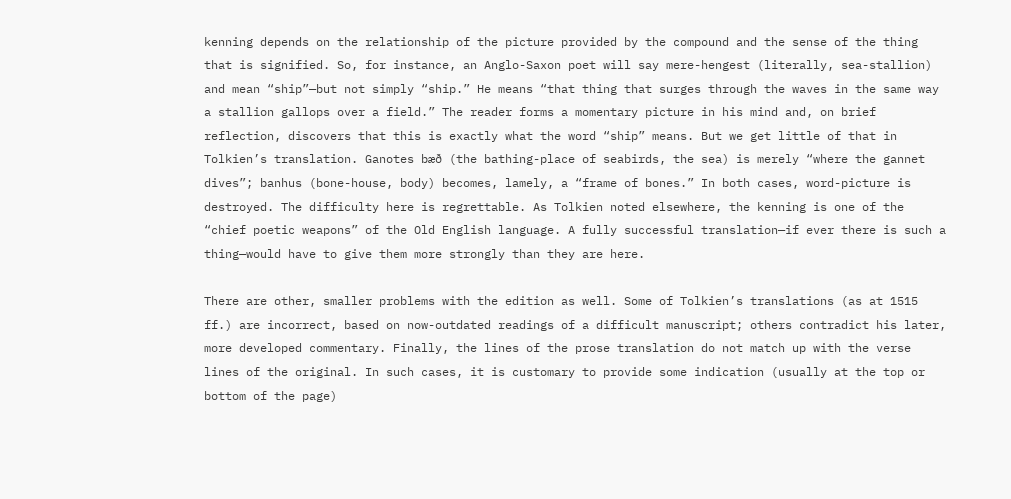kenning depends on the relationship of the picture provided by the compound and the sense of the thing that is signified. So, for instance, an Anglo-Saxon poet will say mere-hengest (literally, sea-stallion) and mean “ship”—but not simply “ship.” He means “that thing that surges through the waves in the same way a stallion gallops over a field.” The reader forms a momentary picture in his mind and, on brief reflection, discovers that this is exactly what the word “ship” means. But we get little of that in Tolkien’s translation. Ganotes bæð (the bathing-place of seabirds, the sea) is merely “where the gannet dives”; banhus (bone-house, body) becomes, lamely, a “frame of bones.” In both cases, word-picture is destroyed. The difficulty here is regrettable. As Tolkien noted elsewhere, the kenning is one of the “chief poetic weapons” of the Old English language. A fully successful translation—if ever there is such a thing—would have to give them more strongly than they are here.

There are other, smaller problems with the edition as well. Some of Tolkien’s translations (as at 1515 ff.) are incorrect, based on now-outdated readings of a difficult manuscript; others contradict his later, more developed commentary. Finally, the lines of the prose translation do not match up with the verse lines of the original. In such cases, it is customary to provide some indication (usually at the top or bottom of the page)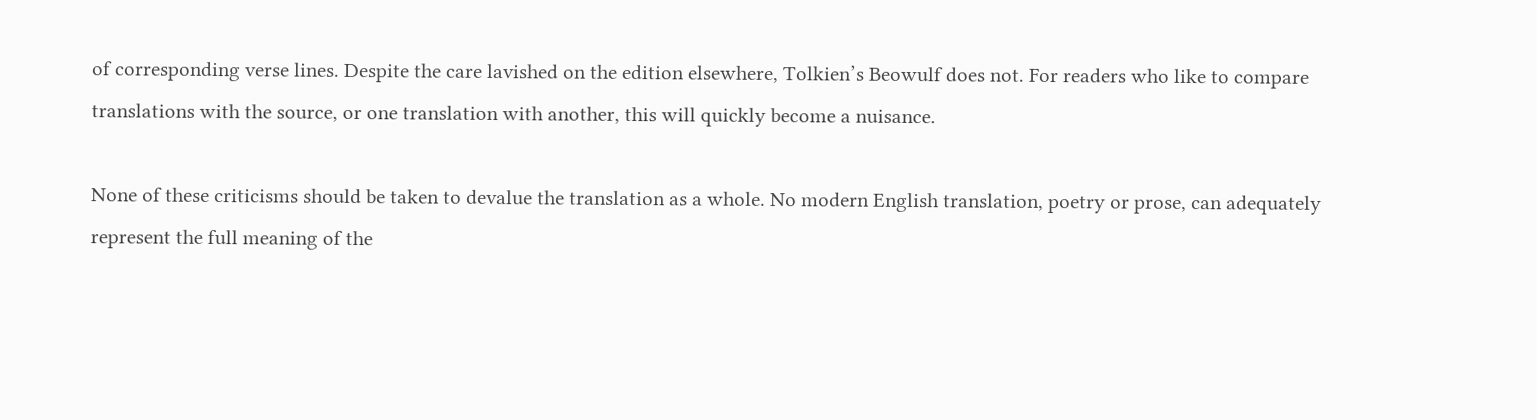of corresponding verse lines. Despite the care lavished on the edition elsewhere, Tolkien’s Beowulf does not. For readers who like to compare translations with the source, or one translation with another, this will quickly become a nuisance.

None of these criticisms should be taken to devalue the translation as a whole. No modern English translation, poetry or prose, can adequately represent the full meaning of the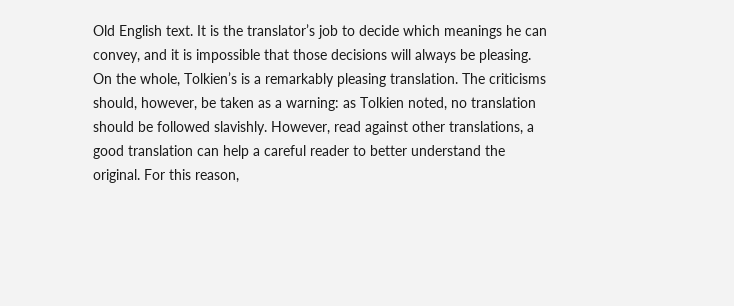Old English text. It is the translator’s job to decide which meanings he can convey, and it is impossible that those decisions will always be pleasing. On the whole, Tolkien’s is a remarkably pleasing translation. The criticisms should, however, be taken as a warning: as Tolkien noted, no translation should be followed slavishly. However, read against other translations, a good translation can help a careful reader to better understand the original. For this reason,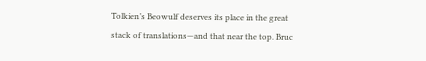Tolkien’s Beowulf deserves its place in the great stack of translations—and that near the top. Bruc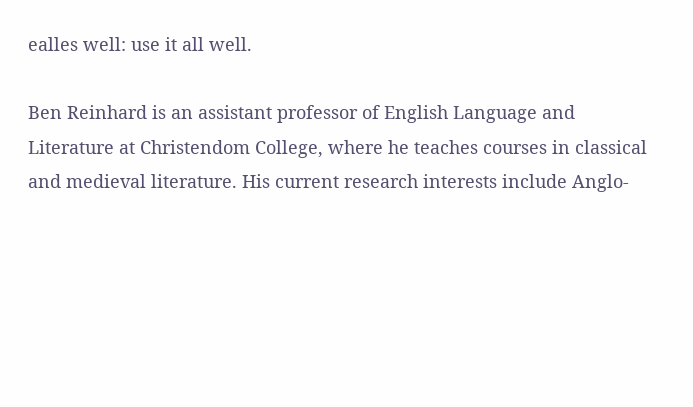ealles well: use it all well.

Ben Reinhard is an assistant professor of English Language and Literature at Christendom College, where he teaches courses in classical and medieval literature. His current research interests include Anglo-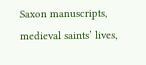Saxon manuscripts, medieval saints’ lives,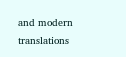and modern translations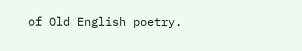of Old English poetry.